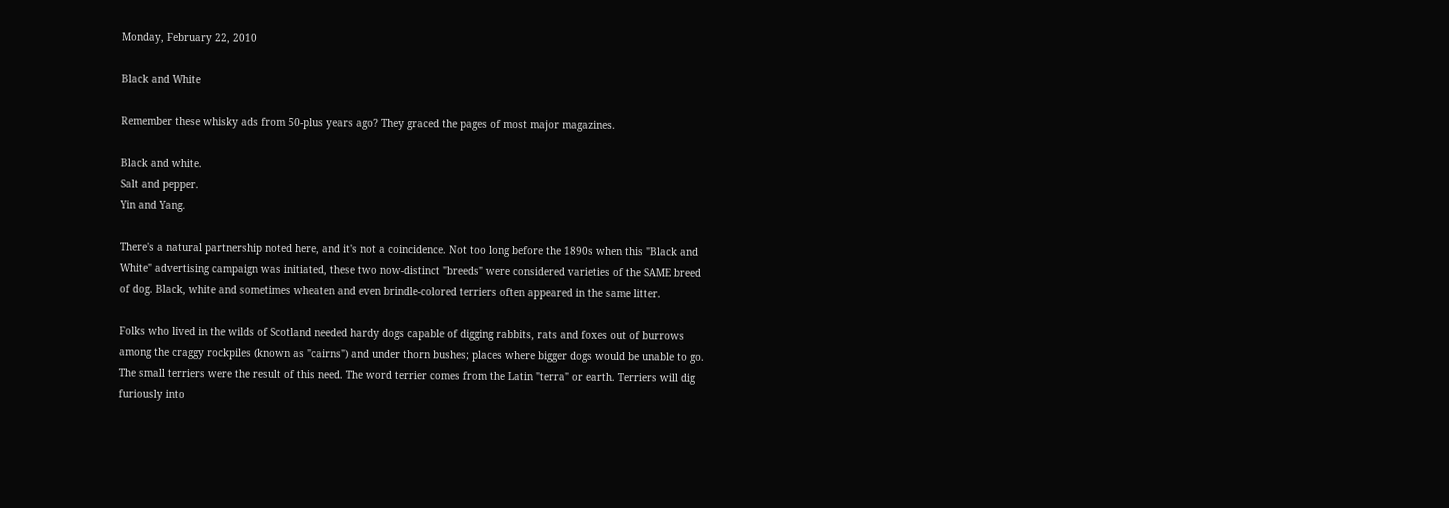Monday, February 22, 2010

Black and White

Remember these whisky ads from 50-plus years ago? They graced the pages of most major magazines.

Black and white.
Salt and pepper.
Yin and Yang.

There's a natural partnership noted here, and it's not a coincidence. Not too long before the 1890s when this "Black and White" advertising campaign was initiated, these two now-distinct "breeds" were considered varieties of the SAME breed of dog. Black, white and sometimes wheaten and even brindle-colored terriers often appeared in the same litter.

Folks who lived in the wilds of Scotland needed hardy dogs capable of digging rabbits, rats and foxes out of burrows among the craggy rockpiles (known as "cairns") and under thorn bushes; places where bigger dogs would be unable to go. The small terriers were the result of this need. The word terrier comes from the Latin "terra" or earth. Terriers will dig furiously into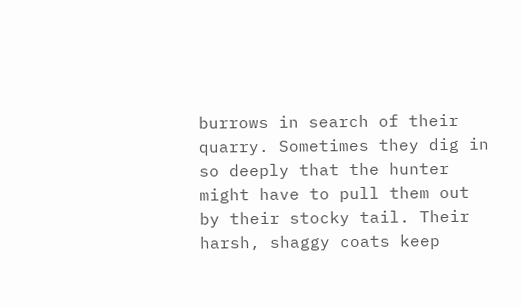burrows in search of their quarry. Sometimes they dig in so deeply that the hunter might have to pull them out by their stocky tail. Their harsh, shaggy coats keep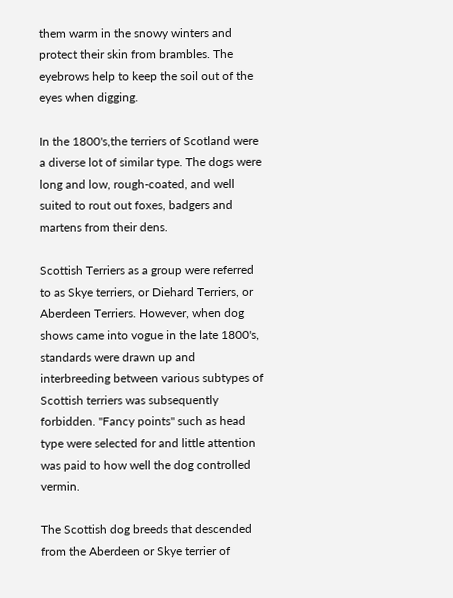them warm in the snowy winters and protect their skin from brambles. The eyebrows help to keep the soil out of the eyes when digging.

In the 1800's,the terriers of Scotland were a diverse lot of similar type. The dogs were long and low, rough-coated, and well suited to rout out foxes, badgers and martens from their dens.

Scottish Terriers as a group were referred to as Skye terriers, or Diehard Terriers, or Aberdeen Terriers. However, when dog shows came into vogue in the late 1800's, standards were drawn up and interbreeding between various subtypes of Scottish terriers was subsequently forbidden. "Fancy points" such as head type were selected for and little attention was paid to how well the dog controlled vermin.

The Scottish dog breeds that descended from the Aberdeen or Skye terrier of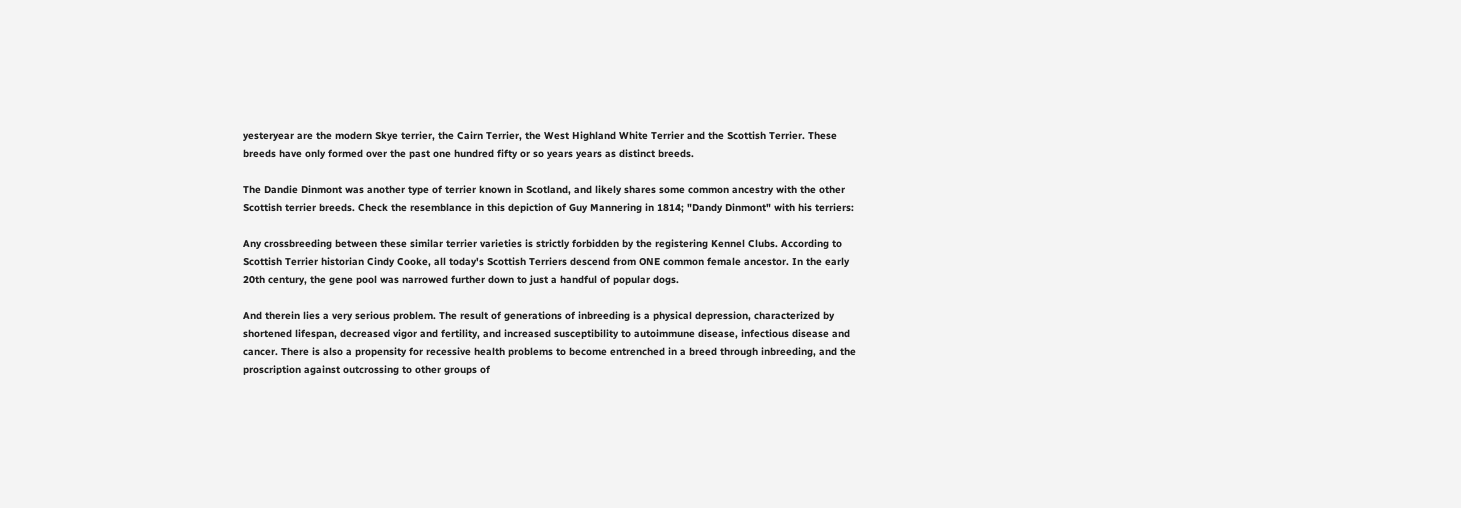yesteryear are the modern Skye terrier, the Cairn Terrier, the West Highland White Terrier and the Scottish Terrier. These breeds have only formed over the past one hundred fifty or so years years as distinct breeds.

The Dandie Dinmont was another type of terrier known in Scotland, and likely shares some common ancestry with the other Scottish terrier breeds. Check the resemblance in this depiction of Guy Mannering in 1814; "Dandy Dinmont" with his terriers:

Any crossbreeding between these similar terrier varieties is strictly forbidden by the registering Kennel Clubs. According to Scottish Terrier historian Cindy Cooke, all today's Scottish Terriers descend from ONE common female ancestor. In the early 20th century, the gene pool was narrowed further down to just a handful of popular dogs.

And therein lies a very serious problem. The result of generations of inbreeding is a physical depression, characterized by shortened lifespan, decreased vigor and fertility, and increased susceptibility to autoimmune disease, infectious disease and cancer. There is also a propensity for recessive health problems to become entrenched in a breed through inbreeding, and the proscription against outcrossing to other groups of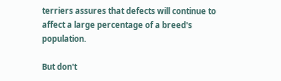terriers assures that defects will continue to affect a large percentage of a breed's population.

But don't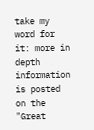take my word for it: more in depth information is posted on the "Great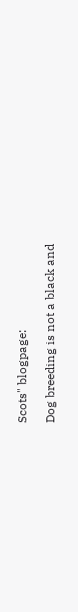Scots" blogpage:

Dog breeding is not a black and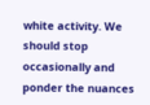white activity. We should stop occasionally and ponder the nuances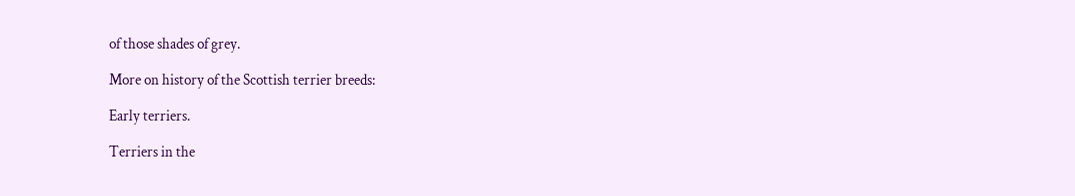of those shades of grey.

More on history of the Scottish terrier breeds:

Early terriers.

Terriers in the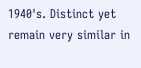1940's. Distinct yet remain very similar in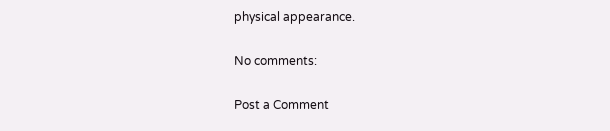physical appearance.

No comments:

Post a Comment